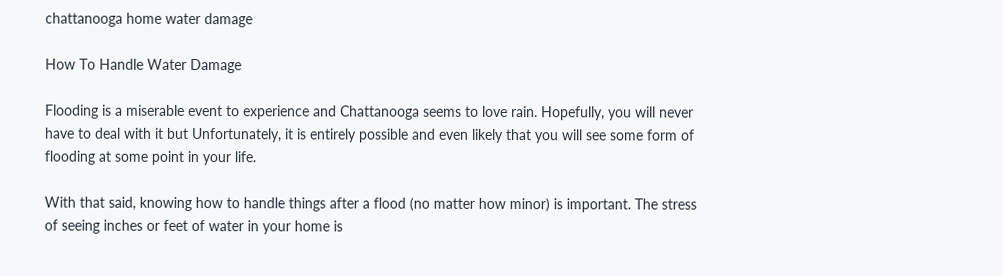chattanooga home water damage

How To Handle Water Damage

Flooding is a miserable event to experience and Chattanooga seems to love rain. Hopefully, you will never have to deal with it but Unfortunately, it is entirely possible and even likely that you will see some form of flooding at some point in your life.

With that said, knowing how to handle things after a flood (no matter how minor) is important. The stress of seeing inches or feet of water in your home is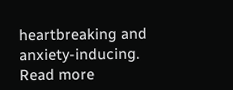heartbreaking and anxiety-inducing. Read more